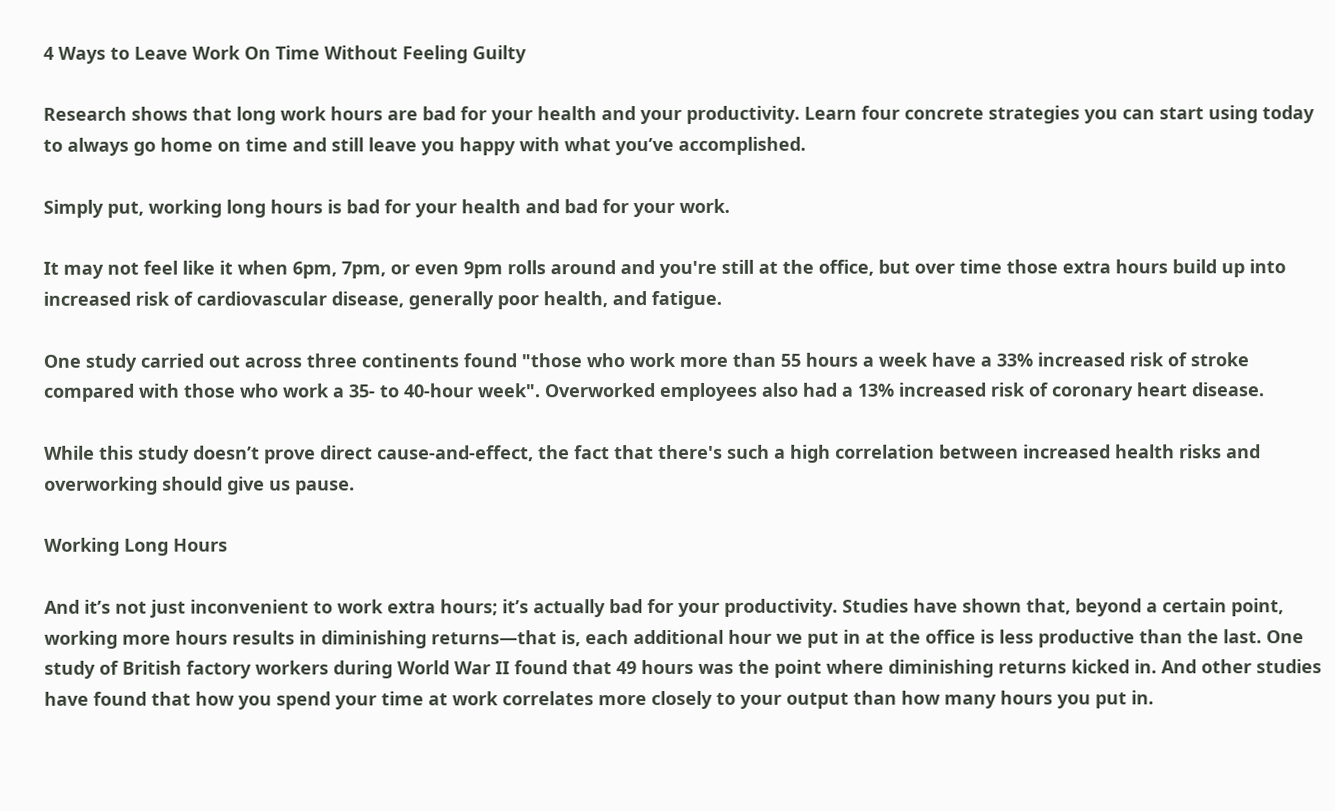4 Ways to Leave Work On Time Without Feeling Guilty

Research shows that long work hours are bad for your health and your productivity. Learn four concrete strategies you can start using today to always go home on time and still leave you happy with what you’ve accomplished.

Simply put, working long hours is bad for your health and bad for your work.

It may not feel like it when 6pm, 7pm, or even 9pm rolls around and you're still at the office, but over time those extra hours build up into increased risk of cardiovascular disease, generally poor health, and fatigue.

One study carried out across three continents found "those who work more than 55 hours a week have a 33% increased risk of stroke compared with those who work a 35- to 40-hour week". Overworked employees also had a 13% increased risk of coronary heart disease.

While this study doesn’t prove direct cause-and-effect, the fact that there's such a high correlation between increased health risks and overworking should give us pause.

Working Long Hours

And it’s not just inconvenient to work extra hours; it’s actually bad for your productivity. Studies have shown that, beyond a certain point, working more hours results in diminishing returns—that is, each additional hour we put in at the office is less productive than the last. One study of British factory workers during World War II found that 49 hours was the point where diminishing returns kicked in. And other studies have found that how you spend your time at work correlates more closely to your output than how many hours you put in.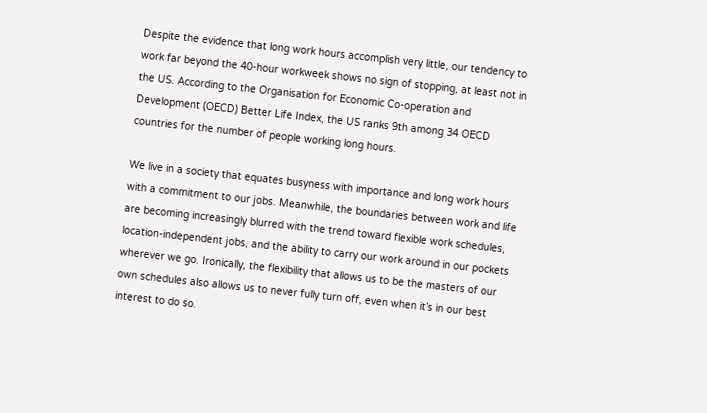Despite the evidence that long work hours accomplish very little, our tendency to work far beyond the 40-hour workweek shows no sign of stopping, at least not in the US. According to the Organisation for Economic Co-operation and Development (OECD) Better Life Index, the US ranks 9th among 34 OECD countries for the number of people working long hours.

We live in a society that equates busyness with importance and long work hours with a commitment to our jobs. Meanwhile, the boundaries between work and life are becoming increasingly blurred with the trend toward flexible work schedules, location-independent jobs, and the ability to carry our work around in our pockets wherever we go. Ironically, the flexibility that allows us to be the masters of our own schedules also allows us to never fully turn off, even when it’s in our best interest to do so.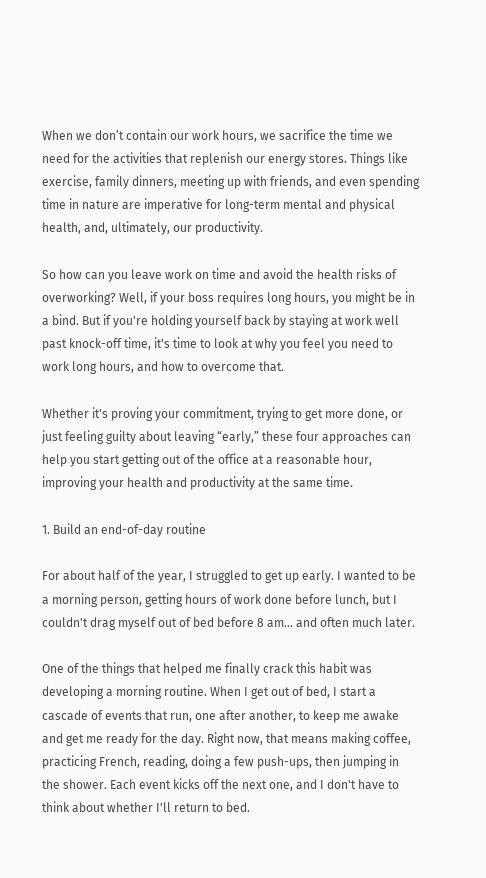When we don’t contain our work hours, we sacrifice the time we need for the activities that replenish our energy stores. Things like exercise, family dinners, meeting up with friends, and even spending time in nature are imperative for long-term mental and physical health, and, ultimately, our productivity.

So how can you leave work on time and avoid the health risks of overworking? Well, if your boss requires long hours, you might be in a bind. But if you're holding yourself back by staying at work well past knock-off time, it's time to look at why you feel you need to work long hours, and how to overcome that.

Whether it's proving your commitment, trying to get more done, or just feeling guilty about leaving “early,” these four approaches can help you start getting out of the office at a reasonable hour, improving your health and productivity at the same time.

1. Build an end-of-day routine

For about half of the year, I struggled to get up early. I wanted to be a morning person, getting hours of work done before lunch, but I couldn't drag myself out of bed before 8 am... and often much later.

One of the things that helped me finally crack this habit was developing a morning routine. When I get out of bed, I start a cascade of events that run, one after another, to keep me awake and get me ready for the day. Right now, that means making coffee, practicing French, reading, doing a few push-ups, then jumping in the shower. Each event kicks off the next one, and I don't have to think about whether I'll return to bed.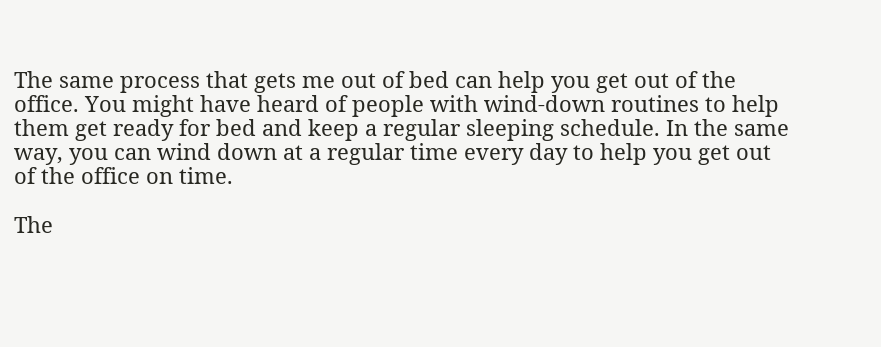The same process that gets me out of bed can help you get out of the office. You might have heard of people with wind-down routines to help them get ready for bed and keep a regular sleeping schedule. In the same way, you can wind down at a regular time every day to help you get out of the office on time.

The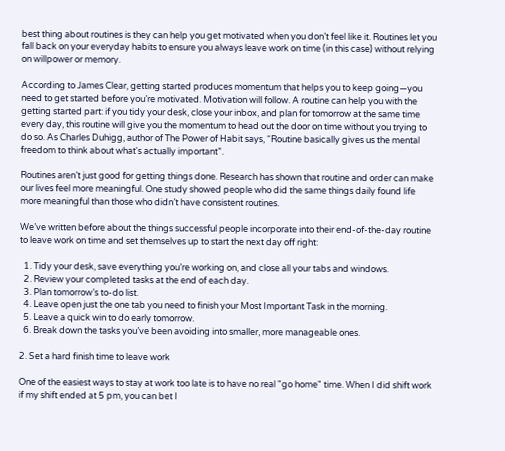best thing about routines is they can help you get motivated when you don’t feel like it. Routines let you fall back on your everyday habits to ensure you always leave work on time (in this case) without relying on willpower or memory.

According to James Clear, getting started produces momentum that helps you to keep going—you need to get started before you’re motivated. Motivation will follow. A routine can help you with the getting started part: if you tidy your desk, close your inbox, and plan for tomorrow at the same time every day, this routine will give you the momentum to head out the door on time without you trying to do so. As Charles Duhigg, author of The Power of Habit says, “Routine basically gives us the mental freedom to think about what's actually important”.

Routines aren’t just good for getting things done. Research has shown that routine and order can make our lives feel more meaningful. One study showed people who did the same things daily found life more meaningful than those who didn’t have consistent routines.

We’ve written before about the things successful people incorporate into their end-of-the-day routine to leave work on time and set themselves up to start the next day off right:

  1. Tidy your desk, save everything you’re working on, and close all your tabs and windows.
  2. Review your completed tasks at the end of each day.
  3. Plan tomorrow’s to-do list.
  4. Leave open just the one tab you need to finish your Most Important Task in the morning.
  5. Leave a quick win to do early tomorrow.
  6. Break down the tasks you’ve been avoiding into smaller, more manageable ones.

2. Set a hard finish time to leave work

One of the easiest ways to stay at work too late is to have no real "go home" time. When I did shift work if my shift ended at 5 pm, you can bet I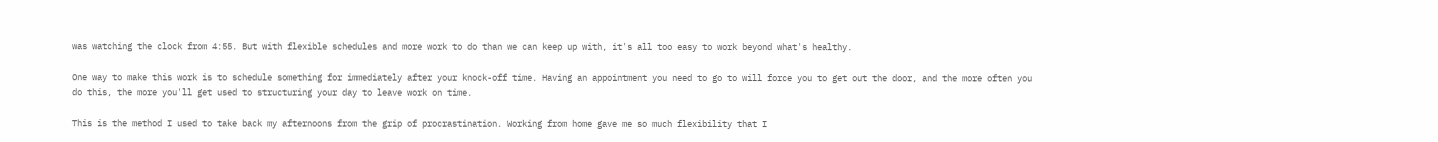was watching the clock from 4:55. But with flexible schedules and more work to do than we can keep up with, it's all too easy to work beyond what's healthy.

One way to make this work is to schedule something for immediately after your knock-off time. Having an appointment you need to go to will force you to get out the door, and the more often you do this, the more you'll get used to structuring your day to leave work on time.

This is the method I used to take back my afternoons from the grip of procrastination. Working from home gave me so much flexibility that I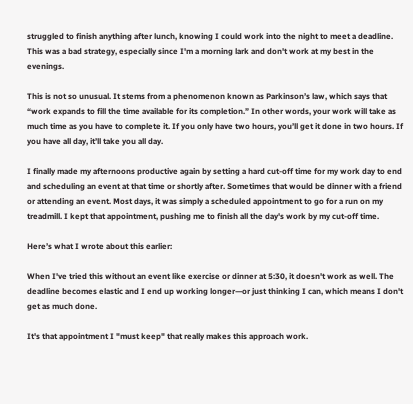struggled to finish anything after lunch, knowing I could work into the night to meet a deadline. This was a bad strategy, especially since I'm a morning lark and don't work at my best in the evenings.

This is not so unusual. It stems from a phenomenon known as Parkinson’s law, which says that “work expands to fill the time available for its completion.” In other words, your work will take as much time as you have to complete it. If you only have two hours, you’ll get it done in two hours. If you have all day, it’ll take you all day.

I finally made my afternoons productive again by setting a hard cut-off time for my work day to end and scheduling an event at that time or shortly after. Sometimes that would be dinner with a friend or attending an event. Most days, it was simply a scheduled appointment to go for a run on my treadmill. I kept that appointment, pushing me to finish all the day's work by my cut-off time.

Here’s what I wrote about this earlier:

When I've tried this without an event like exercise or dinner at 5:30, it doesn't work as well. The deadline becomes elastic and I end up working longer—or just thinking I can, which means I don't get as much done.

It's that appointment I "must keep" that really makes this approach work.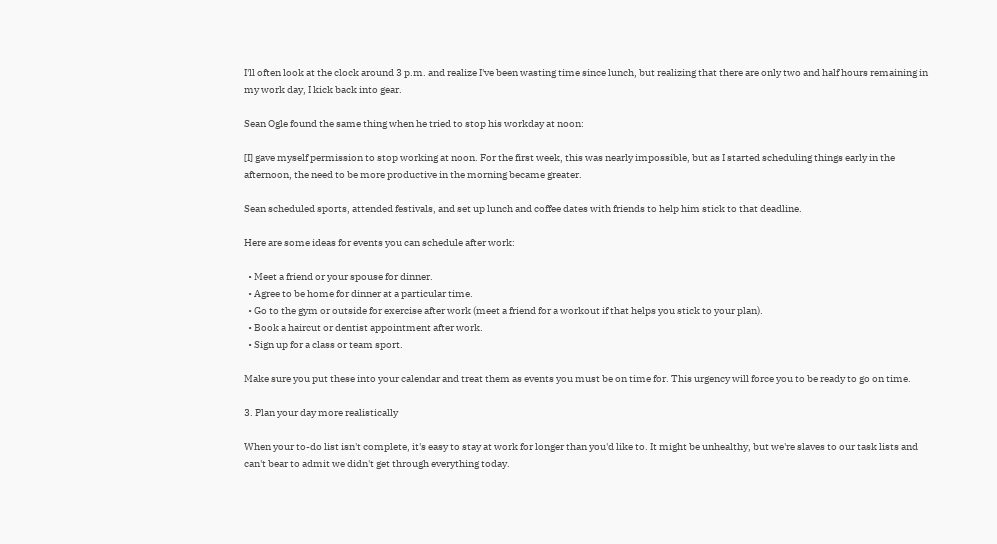I'll often look at the clock around 3 p.m. and realize I've been wasting time since lunch, but realizing that there are only two and half hours remaining in my work day, I kick back into gear.

Sean Ogle found the same thing when he tried to stop his workday at noon:

[I] gave myself permission to stop working at noon. For the first week, this was nearly impossible, but as I started scheduling things early in the afternoon, the need to be more productive in the morning became greater.

Sean scheduled sports, attended festivals, and set up lunch and coffee dates with friends to help him stick to that deadline.

Here are some ideas for events you can schedule after work:

  • Meet a friend or your spouse for dinner.
  • Agree to be home for dinner at a particular time.
  • Go to the gym or outside for exercise after work (meet a friend for a workout if that helps you stick to your plan).
  • Book a haircut or dentist appointment after work.
  • Sign up for a class or team sport.

Make sure you put these into your calendar and treat them as events you must be on time for. This urgency will force you to be ready to go on time.

3. Plan your day more realistically

When your to-do list isn't complete, it's easy to stay at work for longer than you'd like to. It might be unhealthy, but we're slaves to our task lists and can't bear to admit we didn't get through everything today.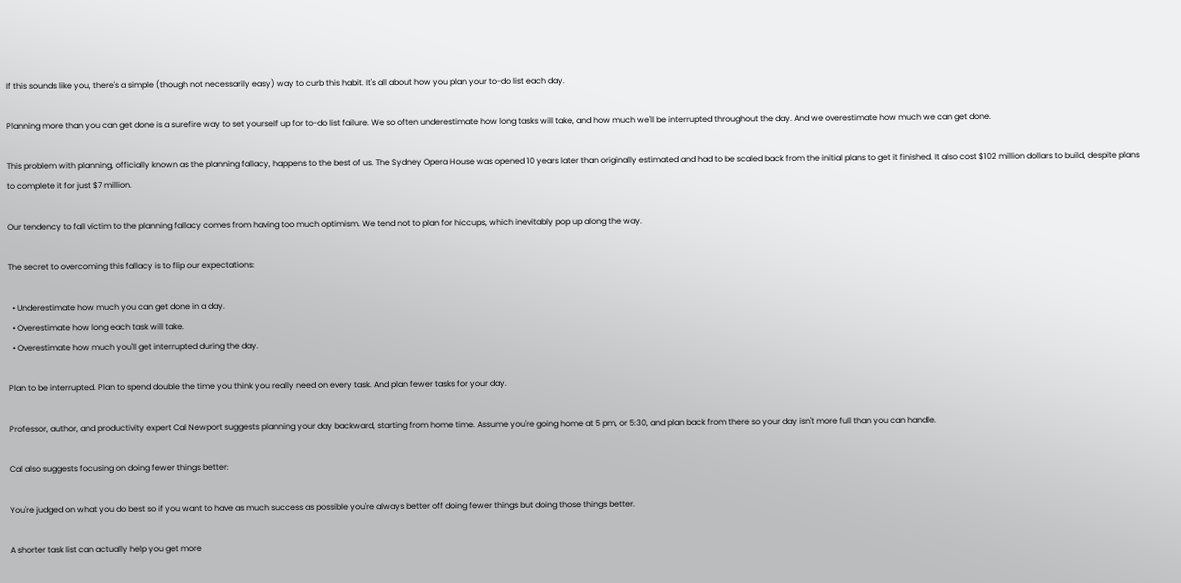If this sounds like you, there's a simple (though not necessarily easy) way to curb this habit. It's all about how you plan your to-do list each day.

Planning more than you can get done is a surefire way to set yourself up for to-do list failure. We so often underestimate how long tasks will take, and how much we'll be interrupted throughout the day. And we overestimate how much we can get done.

This problem with planning, officially known as the planning fallacy, happens to the best of us. The Sydney Opera House was opened 10 years later than originally estimated and had to be scaled back from the initial plans to get it finished. It also cost $102 million dollars to build, despite plans to complete it for just $7 million.

Our tendency to fall victim to the planning fallacy comes from having too much optimism. We tend not to plan for hiccups, which inevitably pop up along the way.

The secret to overcoming this fallacy is to flip our expectations:

  • Underestimate how much you can get done in a day.
  • Overestimate how long each task will take.
  • Overestimate how much you'll get interrupted during the day.

Plan to be interrupted. Plan to spend double the time you think you really need on every task. And plan fewer tasks for your day.

Professor, author, and productivity expert Cal Newport suggests planning your day backward, starting from home time. Assume you're going home at 5 pm, or 5:30, and plan back from there so your day isn't more full than you can handle.

Cal also suggests focusing on doing fewer things better:

You're judged on what you do best so if you want to have as much success as possible you're always better off doing fewer things but doing those things better.

A shorter task list can actually help you get more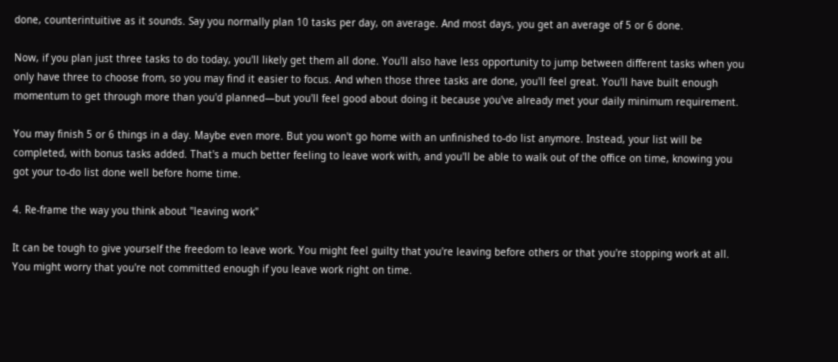done, counterintuitive as it sounds. Say you normally plan 10 tasks per day, on average. And most days, you get an average of 5 or 6 done.

Now, if you plan just three tasks to do today, you'll likely get them all done. You'll also have less opportunity to jump between different tasks when you only have three to choose from, so you may find it easier to focus. And when those three tasks are done, you'll feel great. You'll have built enough momentum to get through more than you'd planned—but you'll feel good about doing it because you've already met your daily minimum requirement.

You may finish 5 or 6 things in a day. Maybe even more. But you won't go home with an unfinished to-do list anymore. Instead, your list will be completed, with bonus tasks added. That's a much better feeling to leave work with, and you'll be able to walk out of the office on time, knowing you got your to-do list done well before home time.

4. Re-frame the way you think about "leaving work"

It can be tough to give yourself the freedom to leave work. You might feel guilty that you're leaving before others or that you're stopping work at all. You might worry that you're not committed enough if you leave work right on time.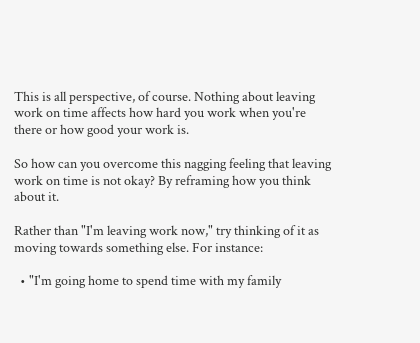This is all perspective, of course. Nothing about leaving work on time affects how hard you work when you're there or how good your work is.

So how can you overcome this nagging feeling that leaving work on time is not okay? By reframing how you think about it.

Rather than "I'm leaving work now," try thinking of it as moving towards something else. For instance:

  • "I'm going home to spend time with my family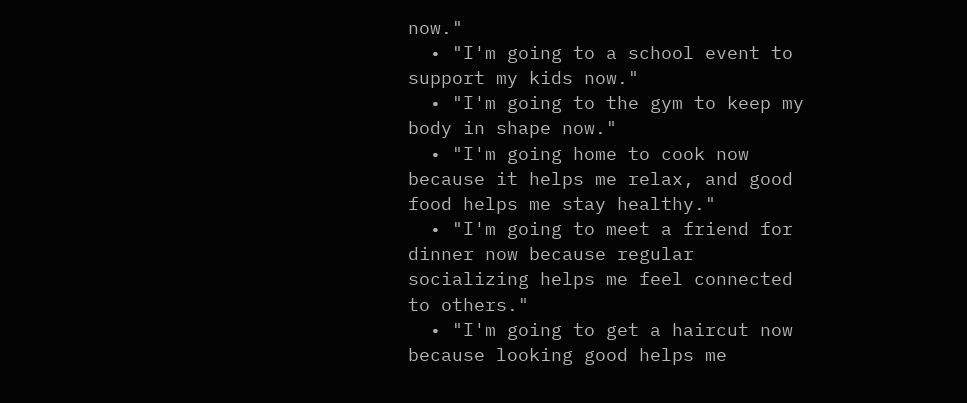now."
  • "I'm going to a school event to support my kids now."
  • "I'm going to the gym to keep my body in shape now."
  • "I'm going home to cook now because it helps me relax, and good food helps me stay healthy."
  • "I'm going to meet a friend for dinner now because regular socializing helps me feel connected to others."
  • "I'm going to get a haircut now because looking good helps me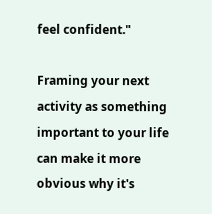feel confident."

Framing your next activity as something important to your life can make it more obvious why it's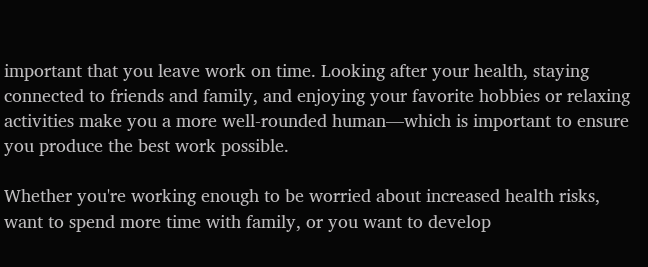important that you leave work on time. Looking after your health, staying connected to friends and family, and enjoying your favorite hobbies or relaxing activities make you a more well-rounded human—which is important to ensure you produce the best work possible.

Whether you're working enough to be worried about increased health risks, want to spend more time with family, or you want to develop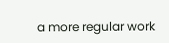a more regular work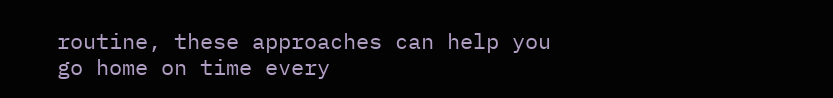routine, these approaches can help you go home on time every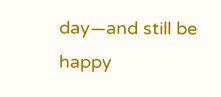day—and still be happy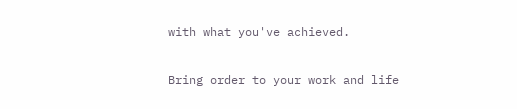with what you've achieved.

Bring order to your work and life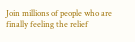Join millions of people who are finally feeling the relief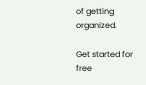of getting organized.

Get started for free